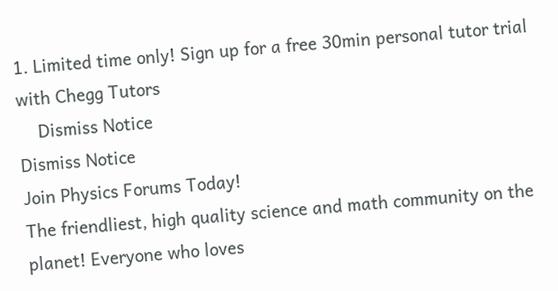1. Limited time only! Sign up for a free 30min personal tutor trial with Chegg Tutors
    Dismiss Notice
Dismiss Notice
Join Physics Forums Today!
The friendliest, high quality science and math community on the planet! Everyone who loves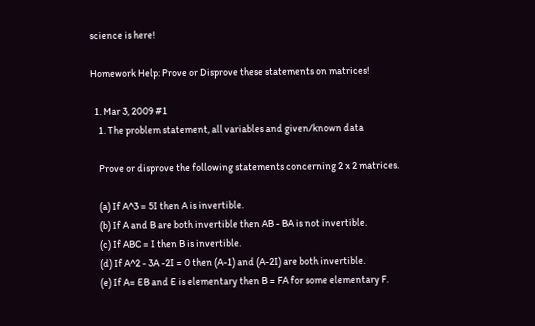science is here!

Homework Help: Prove or Disprove these statements on matrices!

  1. Mar 3, 2009 #1
    1. The problem statement, all variables and given/known data

    Prove or disprove the following statements concerning 2 x 2 matrices.

    (a) If A^3 = 5I then A is invertible.
    (b) If A and B are both invertible then AB - BA is not invertible.
    (c) If ABC = I then B is invertible.
    (d) If A^2 - 3A -2I = 0 then (A-1) and (A-2I) are both invertible.
    (e) If A= EB and E is elementary then B = FA for some elementary F.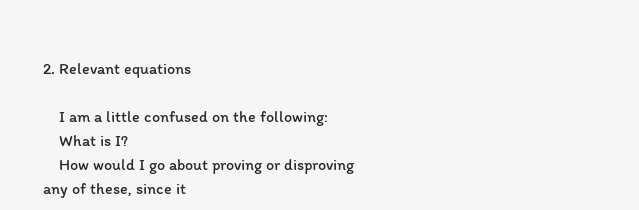2. Relevant equations

    I am a little confused on the following:
    What is I?
    How would I go about proving or disproving any of these, since it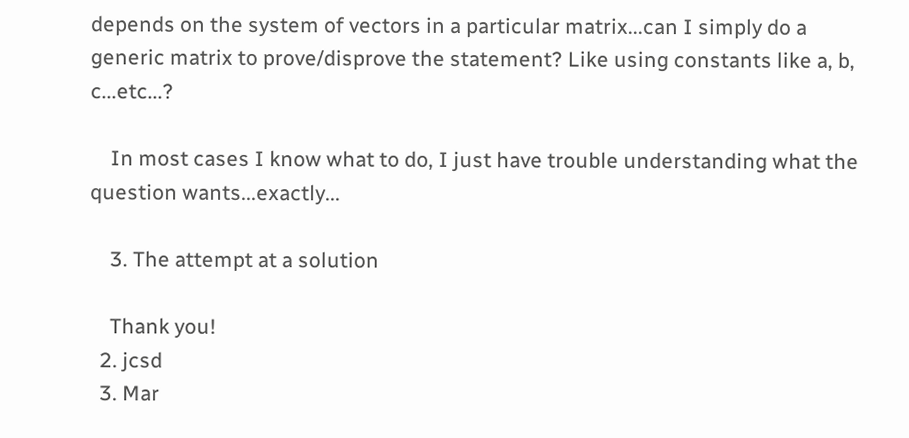depends on the system of vectors in a particular matrix...can I simply do a generic matrix to prove/disprove the statement? Like using constants like a, b, c...etc...?

    In most cases I know what to do, I just have trouble understanding what the question wants...exactly...

    3. The attempt at a solution

    Thank you!
  2. jcsd
  3. Mar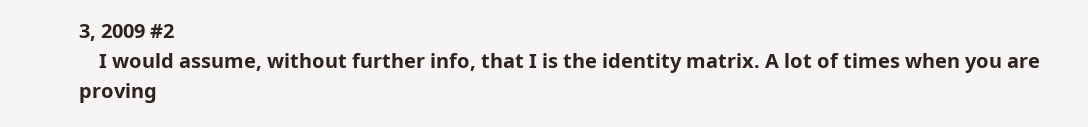3, 2009 #2
    I would assume, without further info, that I is the identity matrix. A lot of times when you are proving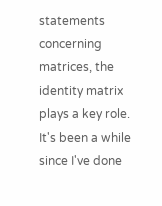statements concerning matrices, the identity matrix plays a key role. It's been a while since I've done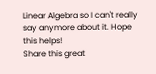Linear Algebra so I can't really say anymore about it. Hope this helps!
Share this great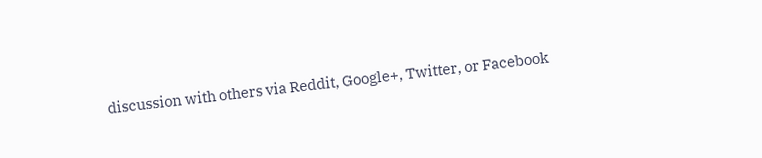discussion with others via Reddit, Google+, Twitter, or Facebook